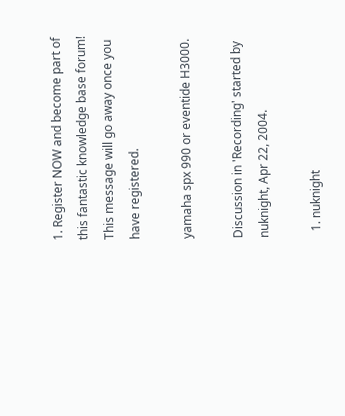1. Register NOW and become part of this fantastic knowledge base forum! This message will go away once you have registered.

yamaha spx 990 or eventide H3000.

Discussion in 'Recording' started by nuknight, Apr 22, 2004.

  1. nuknight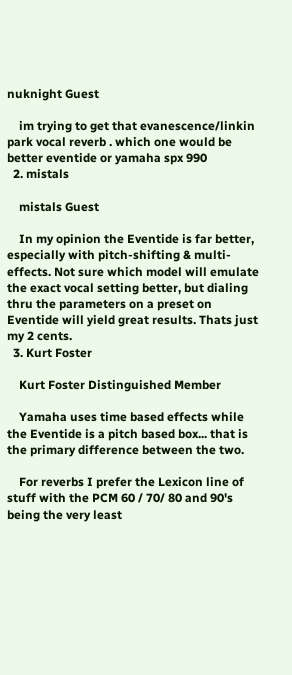nuknight Guest

    im trying to get that evanescence/linkin park vocal reverb . which one would be better eventide or yamaha spx 990
  2. mistals

    mistals Guest

    In my opinion the Eventide is far better, especially with pitch-shifting & multi-effects. Not sure which model will emulate the exact vocal setting better, but dialing thru the parameters on a preset on Eventide will yield great results. Thats just my 2 cents.
  3. Kurt Foster

    Kurt Foster Distinguished Member

    Yamaha uses time based effects while the Eventide is a pitch based box... that is the primary difference between the two.

    For reverbs I prefer the Lexicon line of stuff with the PCM 60 / 70/ 80 and 90's being the very least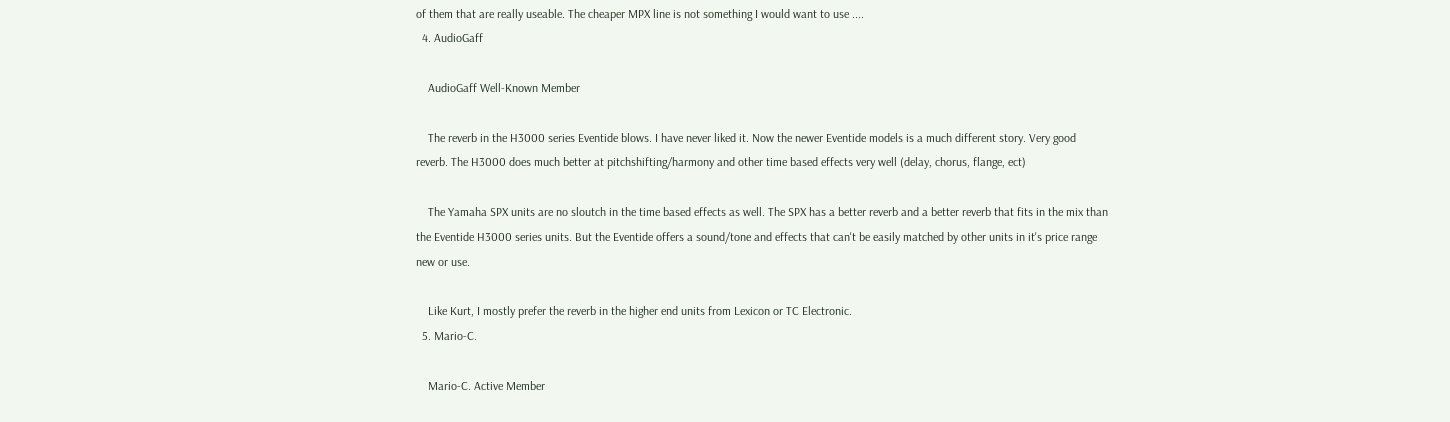of them that are really useable. The cheaper MPX line is not something I would want to use ....
  4. AudioGaff

    AudioGaff Well-Known Member

    The reverb in the H3000 series Eventide blows. I have never liked it. Now the newer Eventide models is a much different story. Very good reverb. The H3000 does much better at pitchshifting/harmony and other time based effects very well (delay, chorus, flange, ect)

    The Yamaha SPX units are no sloutch in the time based effects as well. The SPX has a better reverb and a better reverb that fits in the mix than the Eventide H3000 series units. But the Eventide offers a sound/tone and effects that can't be easily matched by other units in it's price range new or use.

    Like Kurt, I mostly prefer the reverb in the higher end units from Lexicon or TC Electronic.
  5. Mario-C.

    Mario-C. Active Member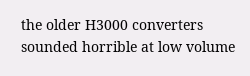the older H3000 converters sounded horrible at low volume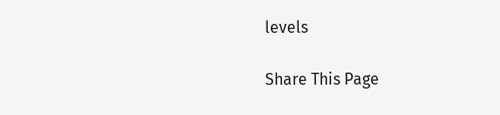levels

Share This Page